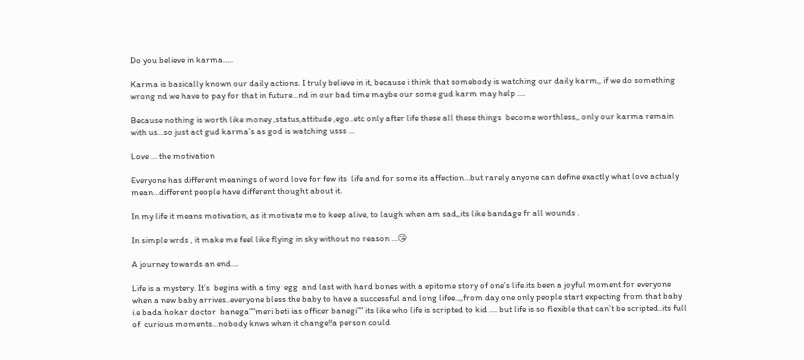Do you believe in karma…..

Karma is basically known our daily actions. I truly believe in it, because i think that somebody is watching our daily karm,, if we do something wrong nd we have to pay for that in future…nd in our bad time maybe our some gud karm may help ….

Because nothing is worth like money ,status,attitude ,ego..etc only after life these all these things  become worthless,, only our karma remain with us…so just act gud karma’s as god is watching usss …

Love … the motivation

Everyone has different meanings of word love for few its  life and for some its affection…but rarely anyone can define exactly what love actualy mean…different people have different thought about it.

In my life it means motivation, as it motivate me to keep alive, to laugh when am sad,,its like bandage fr all wounds .

In simple wrds , it make me feel like flying in sky without no reason …😘

A journey towards an end….

Life is a mystery. It’s  begins with a tiny  egg  and last with hard bones with a epitome story of one’s life.its been a joyful moment for everyone when a new baby arrives..everyone bless the baby to have a successful and long lifee..,,from day one only people start expecting from that baby i.e bada hokar doctor  banega””meri beti ias officer banegi”” its like who life is scripted to kid …. but life is so flexible that can’t be scripted..its full of  curious moments…nobody knws when it change!!a person could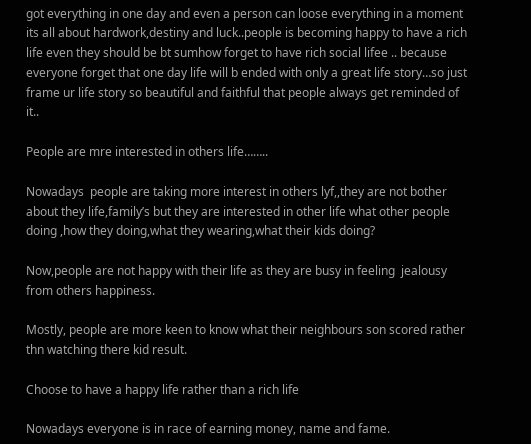got everything in one day and even a person can loose everything in a moment its all about hardwork,destiny and luck..people is becoming happy to have a rich life even they should be bt sumhow forget to have rich social lifee .. because everyone forget that one day life will b ended with only a great life story…so just frame ur life story so beautiful and faithful that people always get reminded of it..

People are mre interested in others life……..

Nowadays  people are taking more interest in others lyf,,they are not bother about they life,family’s but they are interested in other life what other people doing ,how they doing,what they wearing,what their kids doing?

Now,people are not happy with their life as they are busy in feeling  jealousy from others happiness.

Mostly, people are more keen to know what their neighbours son scored rather thn watching there kid result.

Choose to have a happy life rather than a rich life

Nowadays everyone is in race of earning money, name and fame.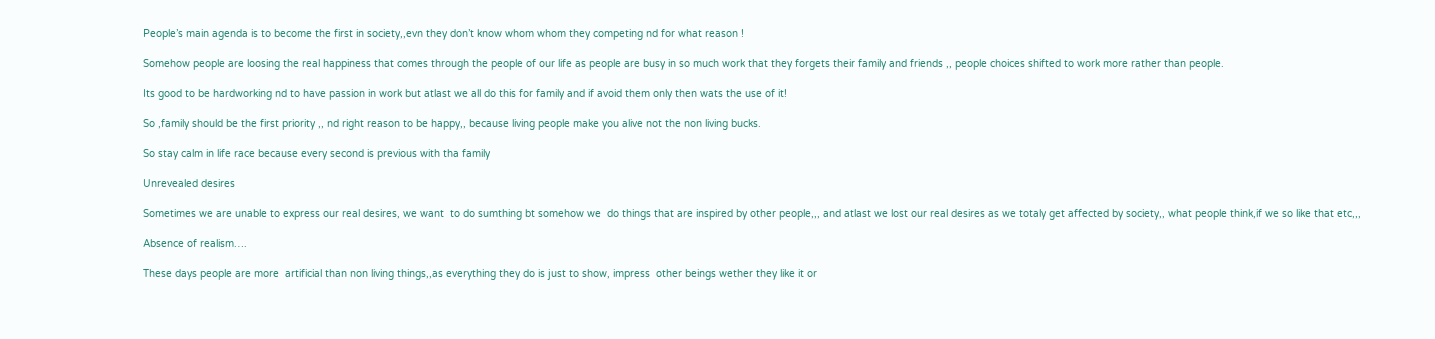People’s main agenda is to become the first in society,,evn they don’t know whom whom they competing nd for what reason !

Somehow people are loosing the real happiness that comes through the people of our life as people are busy in so much work that they forgets their family and friends ,, people choices shifted to work more rather than people.

Its good to be hardworking nd to have passion in work but atlast we all do this for family and if avoid them only then wats the use of it!

So ,family should be the first priority ,, nd right reason to be happy,, because living people make you alive not the non living bucks.

So stay calm in life race because every second is previous with tha family

Unrevealed desires

Sometimes we are unable to express our real desires, we want  to do sumthing bt somehow we  do things that are inspired by other people,,, and atlast we lost our real desires as we totaly get affected by society,, what people think,if we so like that etc,,,

Absence of realism….

These days people are more  artificial than non living things,,as everything they do is just to show, impress  other beings wether they like it or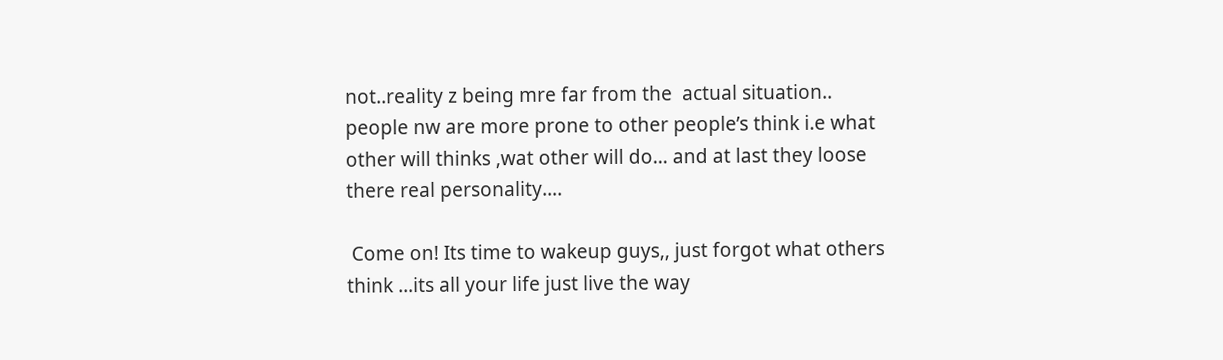not..reality z being mre far from the  actual situation.. people nw are more prone to other people’s think i.e what other will thinks ,wat other will do… and at last they loose there real personality….

 Come on! Its time to wakeup guys,, just forgot what others think …its all your life just live the way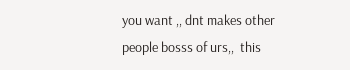you want ,, dnt makes other people bosss of urs,,  this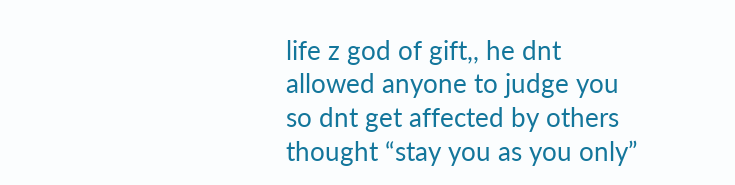life z god of gift,, he dnt allowed anyone to judge you so dnt get affected by others thought “stay you as you only”